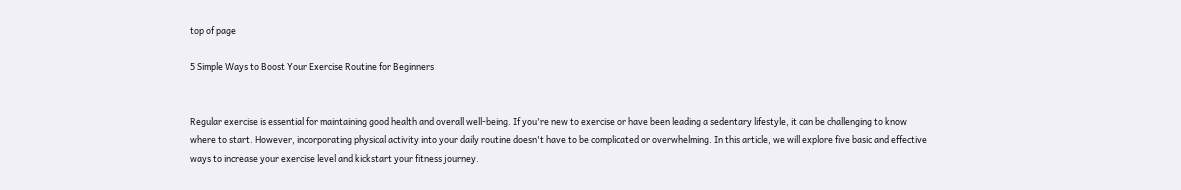top of page

5 Simple Ways to Boost Your Exercise Routine for Beginners


Regular exercise is essential for maintaining good health and overall well-being. If you're new to exercise or have been leading a sedentary lifestyle, it can be challenging to know where to start. However, incorporating physical activity into your daily routine doesn't have to be complicated or overwhelming. In this article, we will explore five basic and effective ways to increase your exercise level and kickstart your fitness journey.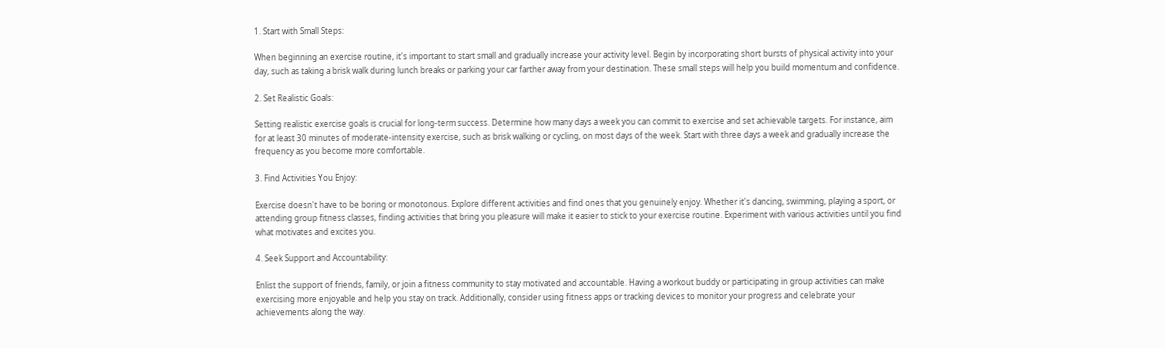1. Start with Small Steps:

When beginning an exercise routine, it's important to start small and gradually increase your activity level. Begin by incorporating short bursts of physical activity into your day, such as taking a brisk walk during lunch breaks or parking your car farther away from your destination. These small steps will help you build momentum and confidence.

2. Set Realistic Goals:

Setting realistic exercise goals is crucial for long-term success. Determine how many days a week you can commit to exercise and set achievable targets. For instance, aim for at least 30 minutes of moderate-intensity exercise, such as brisk walking or cycling, on most days of the week. Start with three days a week and gradually increase the frequency as you become more comfortable.

3. Find Activities You Enjoy:

Exercise doesn't have to be boring or monotonous. Explore different activities and find ones that you genuinely enjoy. Whether it's dancing, swimming, playing a sport, or attending group fitness classes, finding activities that bring you pleasure will make it easier to stick to your exercise routine. Experiment with various activities until you find what motivates and excites you.

4. Seek Support and Accountability:

Enlist the support of friends, family, or join a fitness community to stay motivated and accountable. Having a workout buddy or participating in group activities can make exercising more enjoyable and help you stay on track. Additionally, consider using fitness apps or tracking devices to monitor your progress and celebrate your achievements along the way.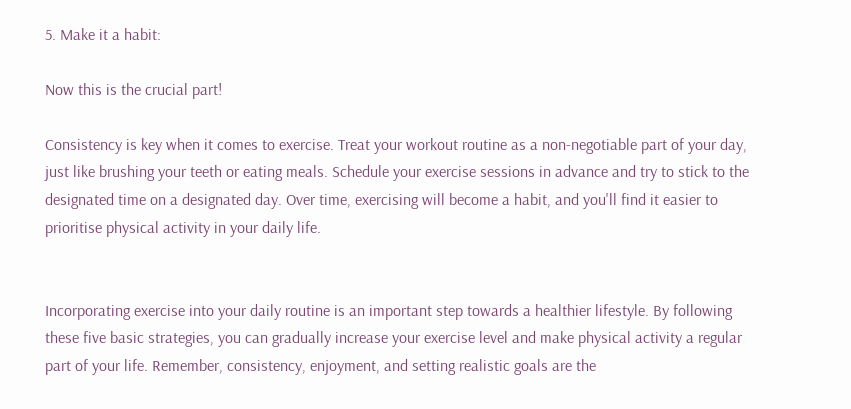5. Make it a habit:

Now this is the crucial part!

Consistency is key when it comes to exercise. Treat your workout routine as a non-negotiable part of your day, just like brushing your teeth or eating meals. Schedule your exercise sessions in advance and try to stick to the designated time on a designated day. Over time, exercising will become a habit, and you'll find it easier to prioritise physical activity in your daily life.


Incorporating exercise into your daily routine is an important step towards a healthier lifestyle. By following these five basic strategies, you can gradually increase your exercise level and make physical activity a regular part of your life. Remember, consistency, enjoyment, and setting realistic goals are the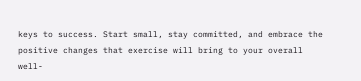keys to success. Start small, stay committed, and embrace the positive changes that exercise will bring to your overall well-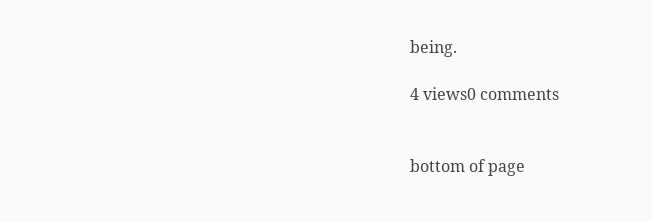being.

4 views0 comments


bottom of page